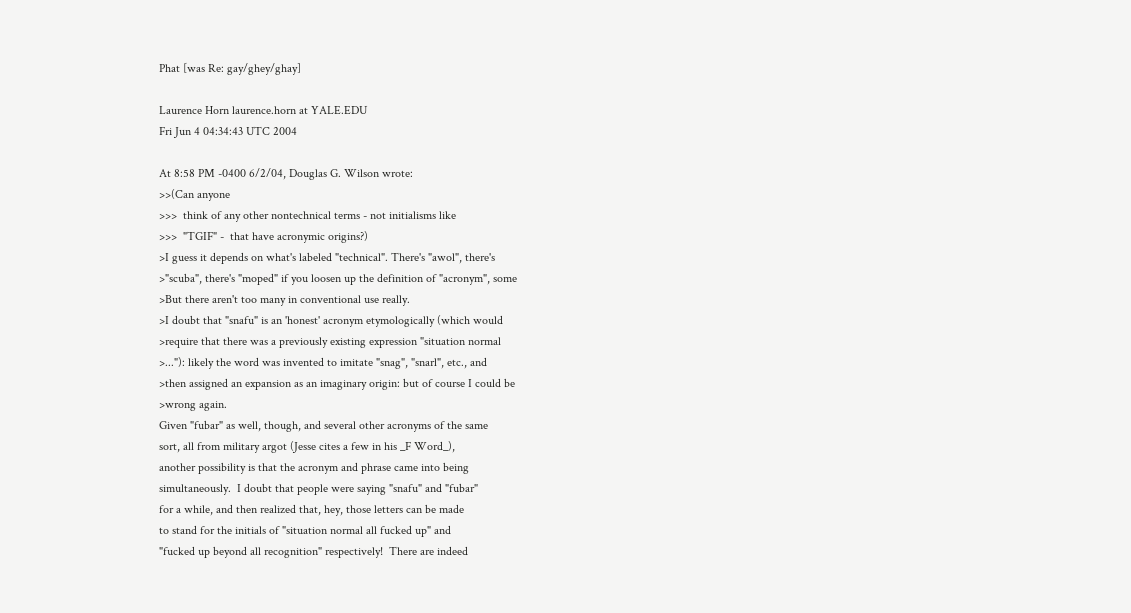Phat [was Re: gay/ghey/ghay]

Laurence Horn laurence.horn at YALE.EDU
Fri Jun 4 04:34:43 UTC 2004

At 8:58 PM -0400 6/2/04, Douglas G. Wilson wrote:
>>(Can anyone
>>>  think of any other nontechnical terms - not initialisms like
>>>  "TGIF" -  that have acronymic origins?)
>I guess it depends on what's labeled "technical". There's "awol", there's
>"scuba", there's "moped" if you loosen up the definition of "acronym", some
>But there aren't too many in conventional use really.
>I doubt that "snafu" is an 'honest' acronym etymologically (which would
>require that there was a previously existing expression "situation normal
>..."): likely the word was invented to imitate "snag", "snarl", etc., and
>then assigned an expansion as an imaginary origin: but of course I could be
>wrong again.
Given "fubar" as well, though, and several other acronyms of the same
sort, all from military argot (Jesse cites a few in his _F Word_),
another possibility is that the acronym and phrase came into being
simultaneously.  I doubt that people were saying "snafu" and "fubar"
for a while, and then realized that, hey, those letters can be made
to stand for the initials of "situation normal all fucked up" and
"fucked up beyond all recognition" respectively!  There are indeed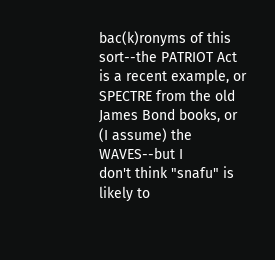bac(k)ronyms of this sort--the PATRIOT Act is a recent example, or
SPECTRE from the old James Bond books, or (I assume) the WAVES--but I
don't think "snafu" is likely to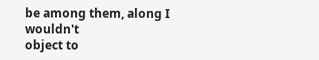be among them, along I wouldn't
object to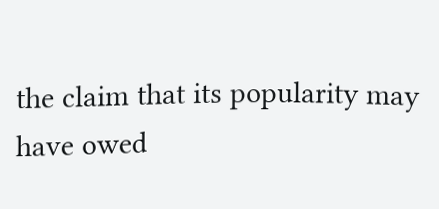the claim that its popularity may have owed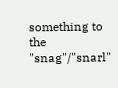something to
the "snag"/"snarl"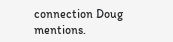connection Doug mentions.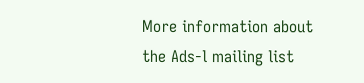More information about the Ads-l mailing list